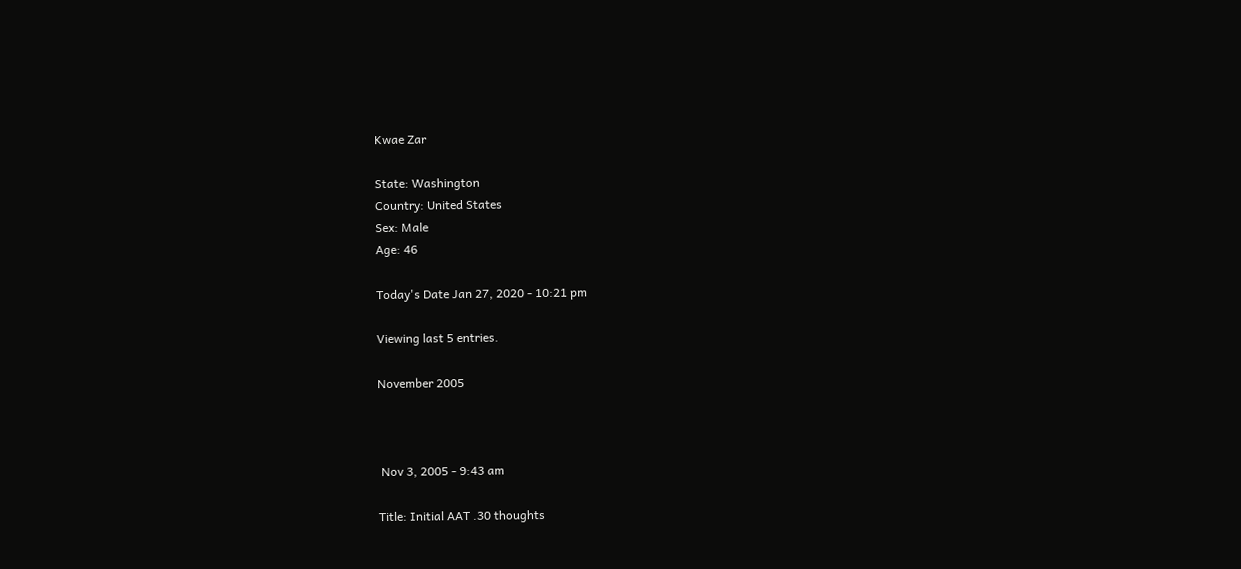Kwae Zar

State: Washington
Country: United States
Sex: Male
Age: 46

Today's Date Jan 27, 2020 - 10:21 pm

Viewing last 5 entries.

November 2005



 Nov 3, 2005 - 9:43 am

Title: Initial AAT .30 thoughts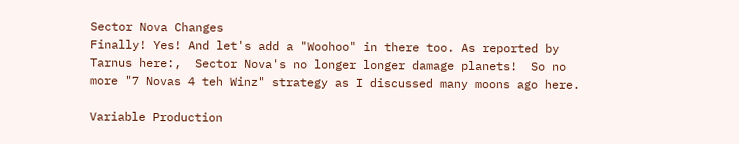Sector Nova Changes
Finally! Yes! And let's add a "Woohoo" in there too. As reported by Tarnus here:,  Sector Nova's no longer longer damage planets!  So no more "7 Novas 4 teh Winz" strategy as I discussed many moons ago here.

Variable Production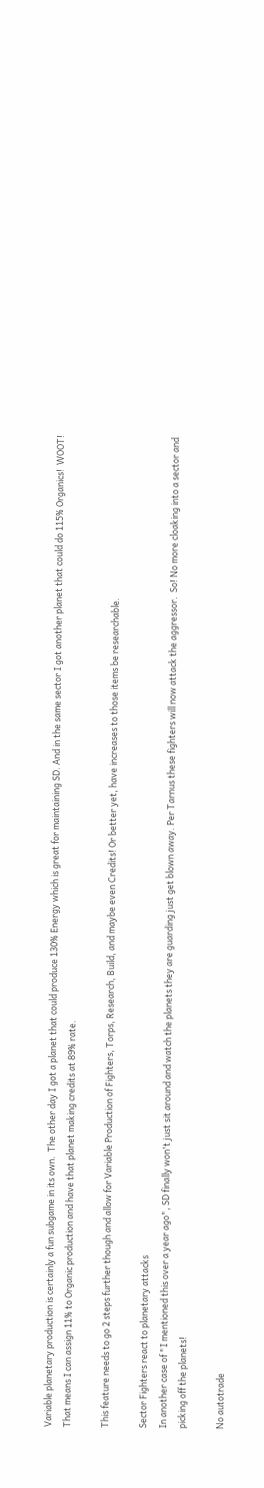Variable planetary production is certainly a fun subgame in its own.  The other day I got a planet that could produce 130% Energy which is great for maintaining SD. And in the same sector I got another planet that could do 115% Organics!  WOOT!  That means I can assign 11% to Organic production and have that planet making credits at 89% rate.

This feature needs to go 2 steps further though and allow for Variable Production of Fighters, Torps, Research, Build, and maybe even Credits! Or better yet, have increases to those items be researchable.

Sector Fighters react to planetary attacks
In another case of "I mentioned this over a year ago", SD finally won't just sit around and watch the planets they are guarding just get blown away. Per Tarnus these fighters will now attack the aggressor.  So! No more cloaking into a sector and picking off the planets!

No autotrade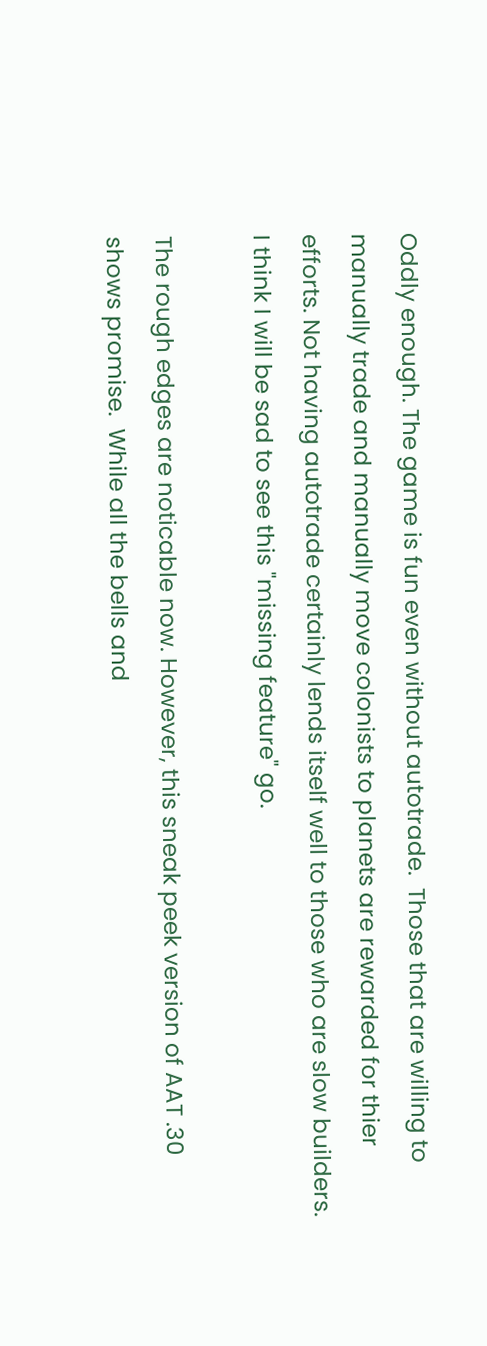Oddly enough. The game is fun even without autotrade.  Those that are willing to manually trade and manually move colonists to planets are rewarded for thier efforts. Not having autotrade certainly lends itself well to those who are slow builders.  I think I will be sad to see this "missing feature" go.

The rough edges are noticable now. However, this sneak peek version of AAT .30 shows promise.  While all the bells and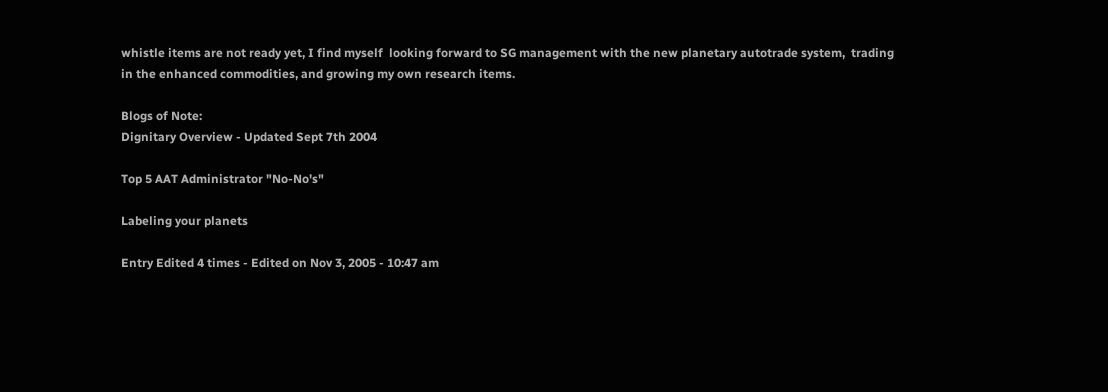whistle items are not ready yet, I find myself  looking forward to SG management with the new planetary autotrade system,  trading in the enhanced commodities, and growing my own research items.

Blogs of Note:
Dignitary Overview - Updated Sept 7th 2004

Top 5 AAT Administrator "No-No's"

Labeling your planets

Entry Edited 4 times - Edited on Nov 3, 2005 - 10:47 am